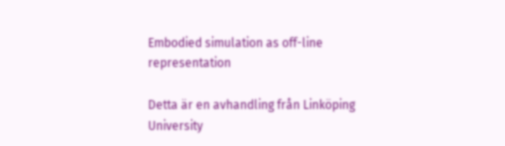Embodied simulation as off-line representation

Detta är en avhandling från Linköping University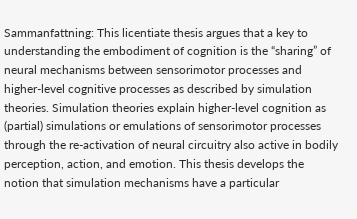Sammanfattning: This licentiate thesis argues that a key to understanding the embodiment of cognition is the “sharing” of neural mechanisms between sensorimotor processes and higher-level cognitive processes as described by simulation theories. Simulation theories explain higher-level cognition as (partial) simulations or emulations of sensorimotor processes through the re-activation of neural circuitry also active in bodily perception, action, and emotion. This thesis develops the notion that simulation mechanisms have a particular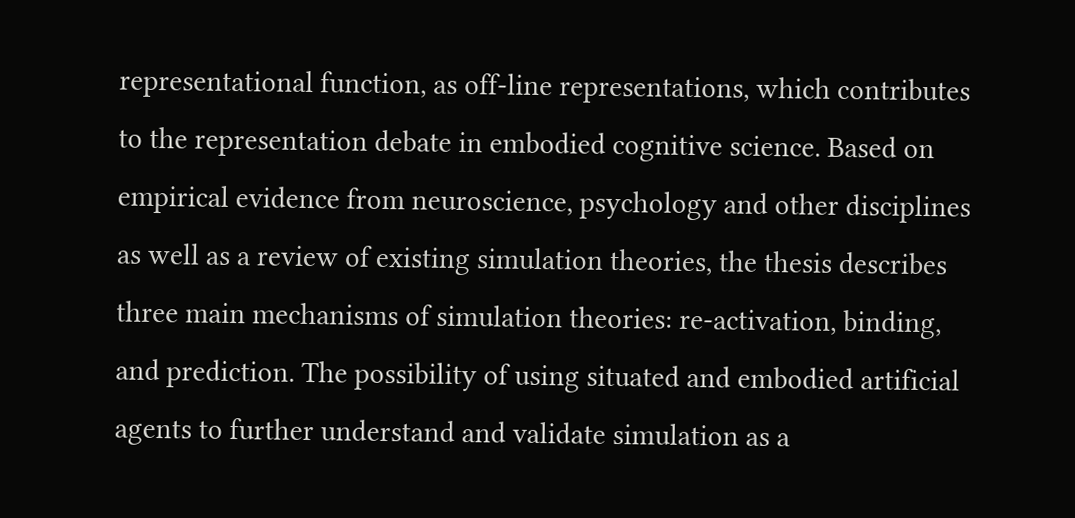representational function, as off-line representations, which contributes to the representation debate in embodied cognitive science. Based on empirical evidence from neuroscience, psychology and other disciplines as well as a review of existing simulation theories, the thesis describes three main mechanisms of simulation theories: re-activation, binding, and prediction. The possibility of using situated and embodied artificial agents to further understand and validate simulation as a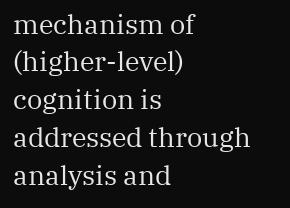mechanism of (higher-level) cognition is addressed through analysis and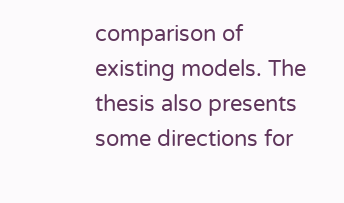comparison of existing models. The thesis also presents some directions for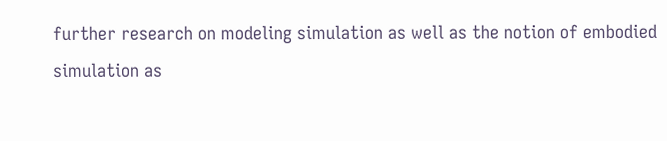further research on modeling simulation as well as the notion of embodied simulation as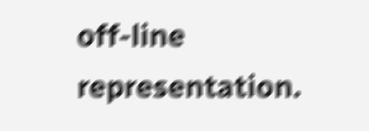off-line representation.